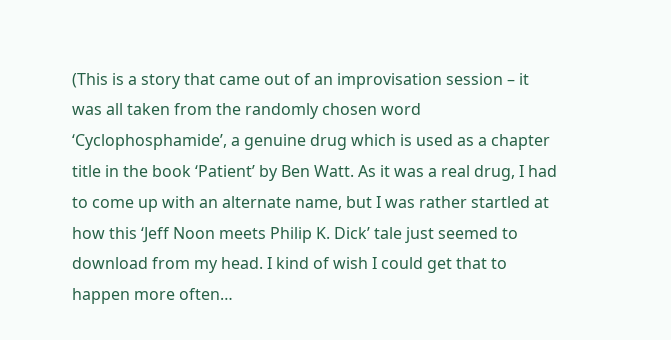(This is a story that came out of an improvisation session – it was all taken from the randomly chosen word ‘Cyclophosphamide’, a genuine drug which is used as a chapter title in the book ‘Patient’ by Ben Watt. As it was a real drug, I had to come up with an alternate name, but I was rather startled at how this ‘Jeff Noon meets Philip K. Dick’ tale just seemed to download from my head. I kind of wish I could get that to happen more often…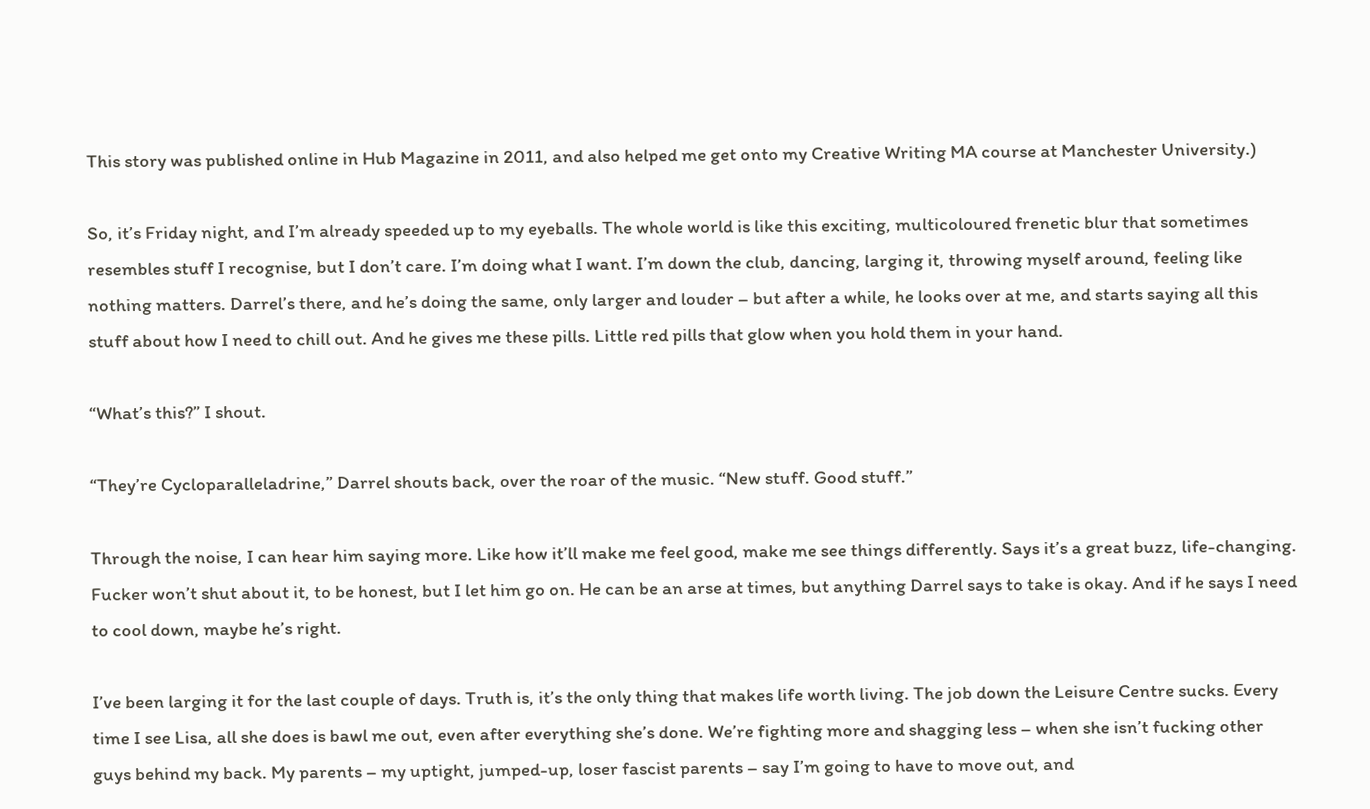This story was published online in Hub Magazine in 2011, and also helped me get onto my Creative Writing MA course at Manchester University.)

So, it’s Friday night, and I’m already speeded up to my eyeballs. The whole world is like this exciting, multicoloured frenetic blur that sometimes resembles stuff I recognise, but I don’t care. I’m doing what I want. I’m down the club, dancing, larging it, throwing myself around, feeling like nothing matters. Darrel’s there, and he’s doing the same, only larger and louder – but after a while, he looks over at me, and starts saying all this stuff about how I need to chill out. And he gives me these pills. Little red pills that glow when you hold them in your hand.

“What’s this?” I shout.

“They’re Cycloparalleladrine,” Darrel shouts back, over the roar of the music. “New stuff. Good stuff.”

Through the noise, I can hear him saying more. Like how it’ll make me feel good, make me see things differently. Says it’s a great buzz, life-changing. Fucker won’t shut about it, to be honest, but I let him go on. He can be an arse at times, but anything Darrel says to take is okay. And if he says I need to cool down, maybe he’s right.

I’ve been larging it for the last couple of days. Truth is, it’s the only thing that makes life worth living. The job down the Leisure Centre sucks. Every time I see Lisa, all she does is bawl me out, even after everything she’s done. We’re fighting more and shagging less – when she isn’t fucking other guys behind my back. My parents – my uptight, jumped-up, loser fascist parents – say I’m going to have to move out, and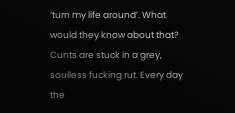‘turn my life around’. What would they know about that? Cunts are stuck in a grey, soulless fucking rut. Every day the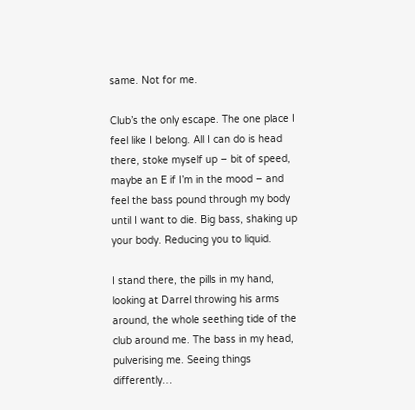same. Not for me.

Club’s the only escape. The one place I feel like I belong. All I can do is head there, stoke myself up – bit of speed, maybe an E if I’m in the mood – and feel the bass pound through my body until I want to die. Big bass, shaking up your body. Reducing you to liquid.

I stand there, the pills in my hand, looking at Darrel throwing his arms around, the whole seething tide of the club around me. The bass in my head, pulverising me. Seeing things differently…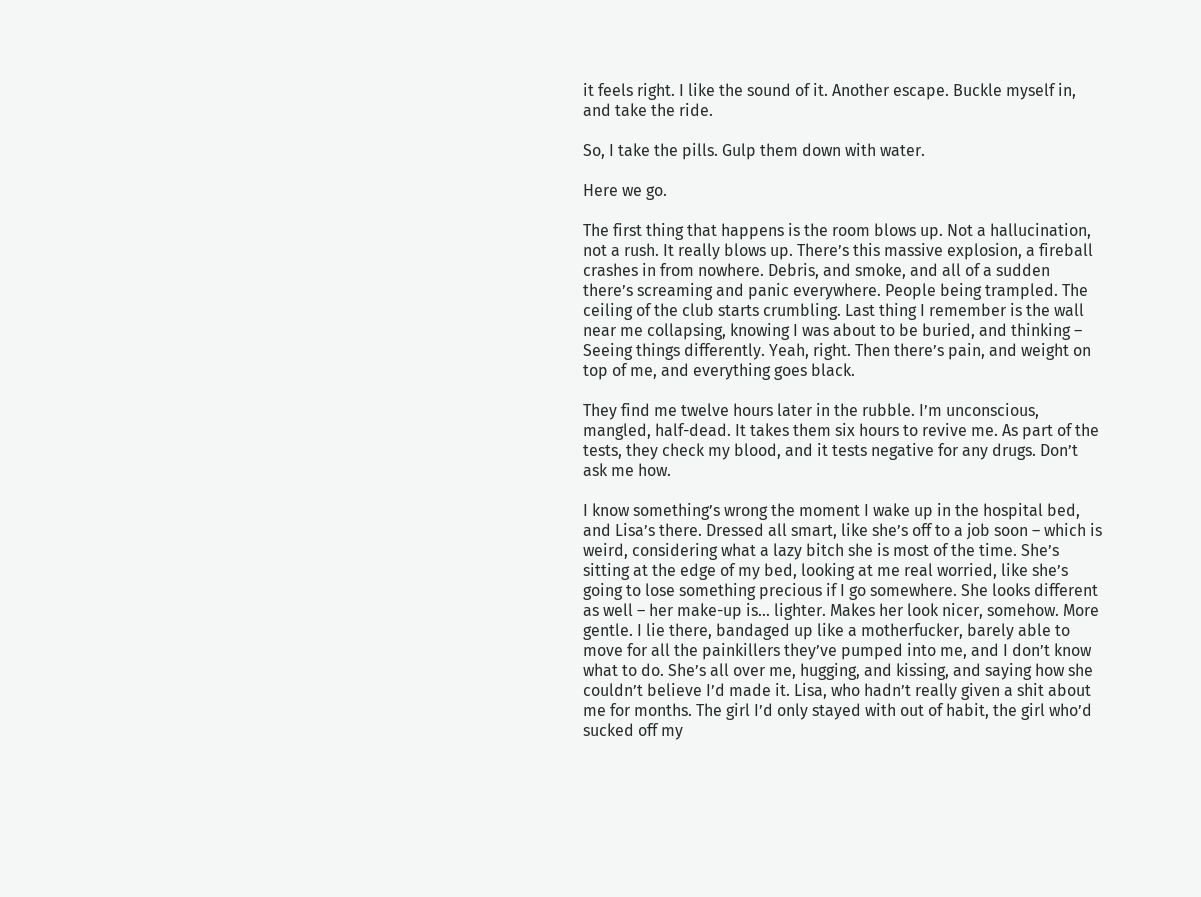it feels right. I like the sound of it. Another escape. Buckle myself in, and take the ride.

So, I take the pills. Gulp them down with water.

Here we go.

The first thing that happens is the room blows up. Not a hallucination, not a rush. It really blows up. There’s this massive explosion, a fireball crashes in from nowhere. Debris, and smoke, and all of a sudden there’s screaming and panic everywhere. People being trampled. The ceiling of the club starts crumbling. Last thing I remember is the wall near me collapsing, knowing I was about to be buried, and thinking – Seeing things differently. Yeah, right. Then there’s pain, and weight on top of me, and everything goes black.

They find me twelve hours later in the rubble. I’m unconscious, mangled, half-dead. It takes them six hours to revive me. As part of the tests, they check my blood, and it tests negative for any drugs. Don’t ask me how.

I know something’s wrong the moment I wake up in the hospital bed, and Lisa’s there. Dressed all smart, like she’s off to a job soon – which is weird, considering what a lazy bitch she is most of the time. She’s sitting at the edge of my bed, looking at me real worried, like she’s going to lose something precious if I go somewhere. She looks different as well – her make-up is… lighter. Makes her look nicer, somehow. More gentle. I lie there, bandaged up like a motherfucker, barely able to move for all the painkillers they’ve pumped into me, and I don’t know what to do. She’s all over me, hugging, and kissing, and saying how she couldn’t believe I’d made it. Lisa, who hadn’t really given a shit about me for months. The girl I’d only stayed with out of habit, the girl who’d sucked off my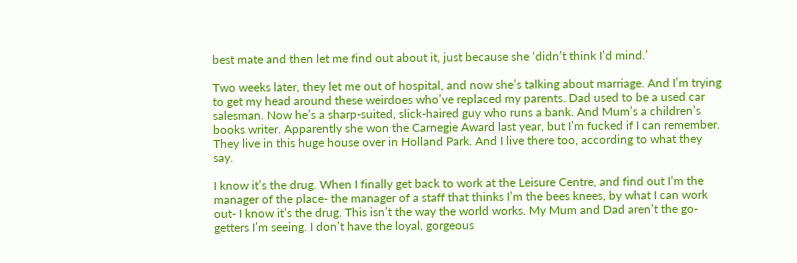best mate and then let me find out about it, just because she ‘didn’t think I’d mind.’

Two weeks later, they let me out of hospital, and now she’s talking about marriage. And I’m trying to get my head around these weirdoes who’ve replaced my parents. Dad used to be a used car salesman. Now he’s a sharp-suited, slick-haired guy who runs a bank. And Mum’s a children’s books writer. Apparently she won the Carnegie Award last year, but I’m fucked if I can remember. They live in this huge house over in Holland Park. And I live there too, according to what they say.

I know it’s the drug. When I finally get back to work at the Leisure Centre, and find out I’m the manager of the place- the manager of a staff that thinks I’m the bees knees, by what I can work out- I know it’s the drug. This isn’t the way the world works. My Mum and Dad aren’t the go-getters I’m seeing. I don’t have the loyal, gorgeous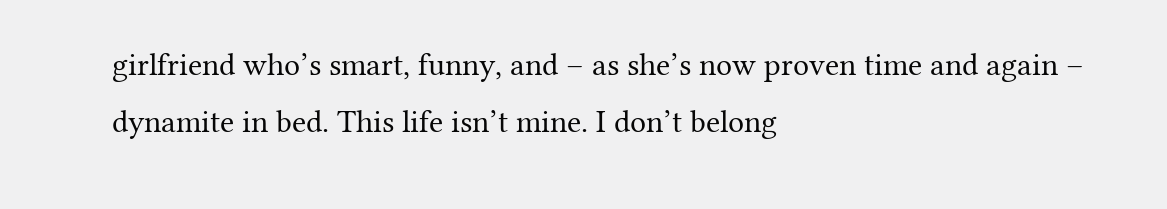girlfriend who’s smart, funny, and – as she’s now proven time and again – dynamite in bed. This life isn’t mine. I don’t belong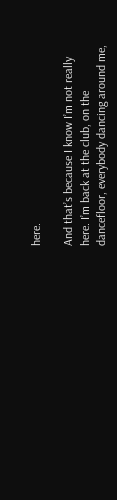here.

And that’s because I know I’m not really here. I’m back at the club, on the dancefloor, everybody dancing around me,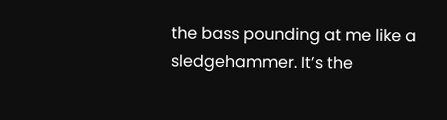the bass pounding at me like a sledgehammer. It’s the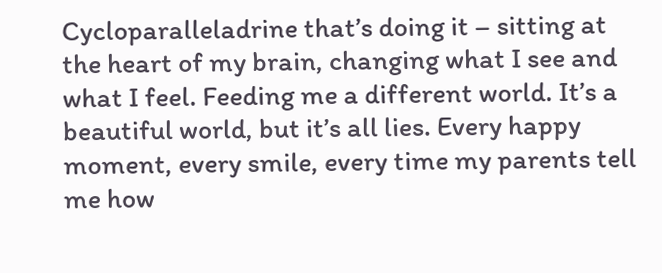Cycloparalleladrine that’s doing it – sitting at the heart of my brain, changing what I see and what I feel. Feeding me a different world. It’s a beautiful world, but it’s all lies. Every happy moment, every smile, every time my parents tell me how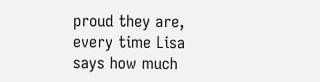proud they are, every time Lisa says how much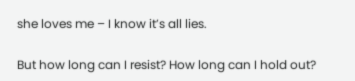she loves me – I know it’s all lies.

But how long can I resist? How long can I hold out?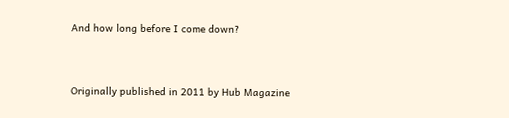And how long before I come down?


Originally published in 2011 by Hub Magazine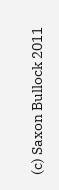(c) Saxon Bullock 2011